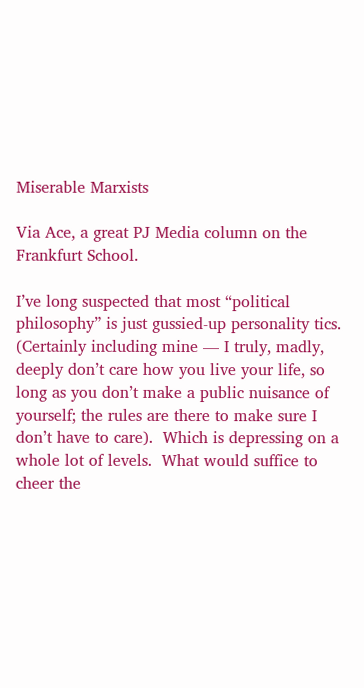Miserable Marxists

Via Ace, a great PJ Media column on the Frankfurt School.

I’ve long suspected that most “political philosophy” is just gussied-up personality tics.  (Certainly including mine — I truly, madly, deeply don’t care how you live your life, so long as you don’t make a public nuisance of yourself; the rules are there to make sure I don’t have to care).  Which is depressing on a whole lot of levels.  What would suffice to cheer the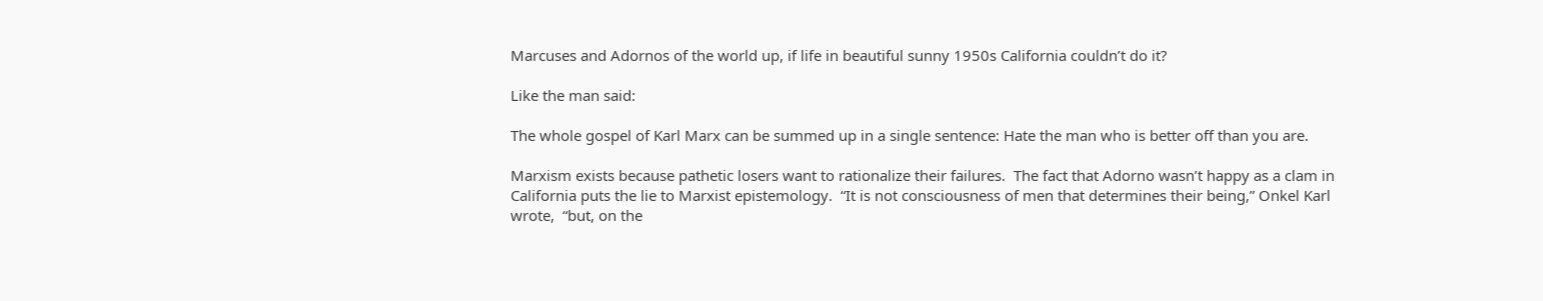Marcuses and Adornos of the world up, if life in beautiful sunny 1950s California couldn’t do it?

Like the man said:

The whole gospel of Karl Marx can be summed up in a single sentence: Hate the man who is better off than you are.

Marxism exists because pathetic losers want to rationalize their failures.  The fact that Adorno wasn’t happy as a clam in California puts the lie to Marxist epistemology.  “It is not consciousness of men that determines their being,” Onkel Karl wrote,  “but, on the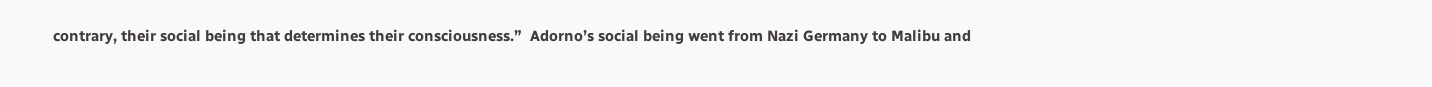contrary, their social being that determines their consciousness.”  Adorno’s social being went from Nazi Germany to Malibu and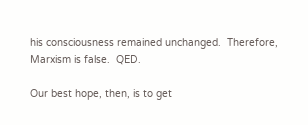his consciousness remained unchanged.  Therefore, Marxism is false.  QED.

Our best hope, then, is to get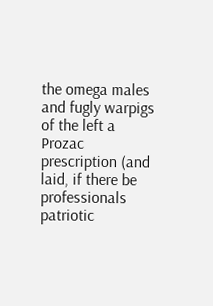the omega males and fugly warpigs of the left a Prozac prescription (and laid, if there be professionals patriotic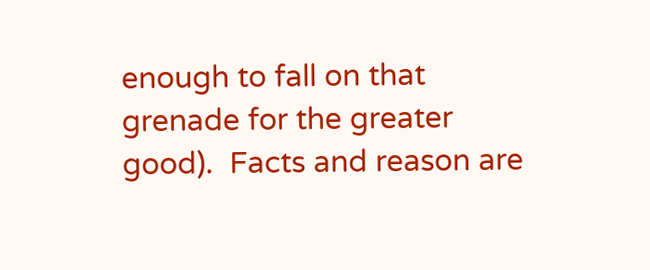enough to fall on that grenade for the greater good).  Facts and reason are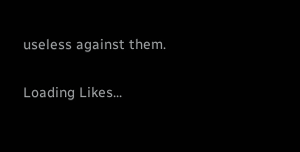useless against them.

Loading Likes...